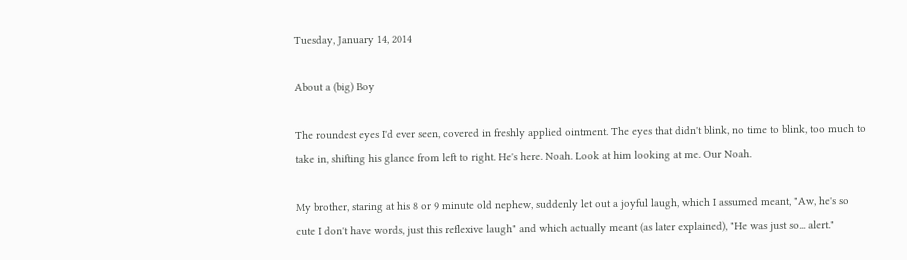Tuesday, January 14, 2014

About a (big) Boy

The roundest eyes I'd ever seen, covered in freshly applied ointment. The eyes that didn't blink, no time to blink, too much to take in, shifting his glance from left to right. He's here. Noah. Look at him looking at me. Our Noah.

My brother, staring at his 8 or 9 minute old nephew, suddenly let out a joyful laugh, which I assumed meant, "Aw, he's so cute I don't have words, just this reflexive laugh" and which actually meant (as later explained), "He was just so... alert."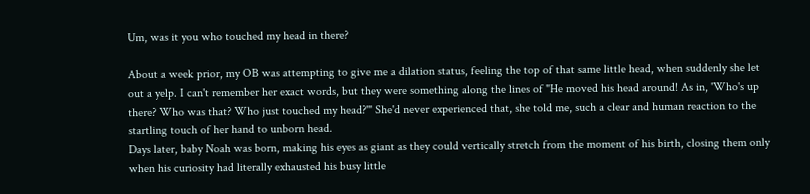Um, was it you who touched my head in there?

About a week prior, my OB was attempting to give me a dilation status, feeling the top of that same little head, when suddenly she let out a yelp. I can't remember her exact words, but they were something along the lines of "He moved his head around! As in, 'Who's up there? Who was that? Who just touched my head?'" She'd never experienced that, she told me, such a clear and human reaction to the startling touch of her hand to unborn head.
Days later, baby Noah was born, making his eyes as giant as they could vertically stretch from the moment of his birth, closing them only when his curiosity had literally exhausted his busy little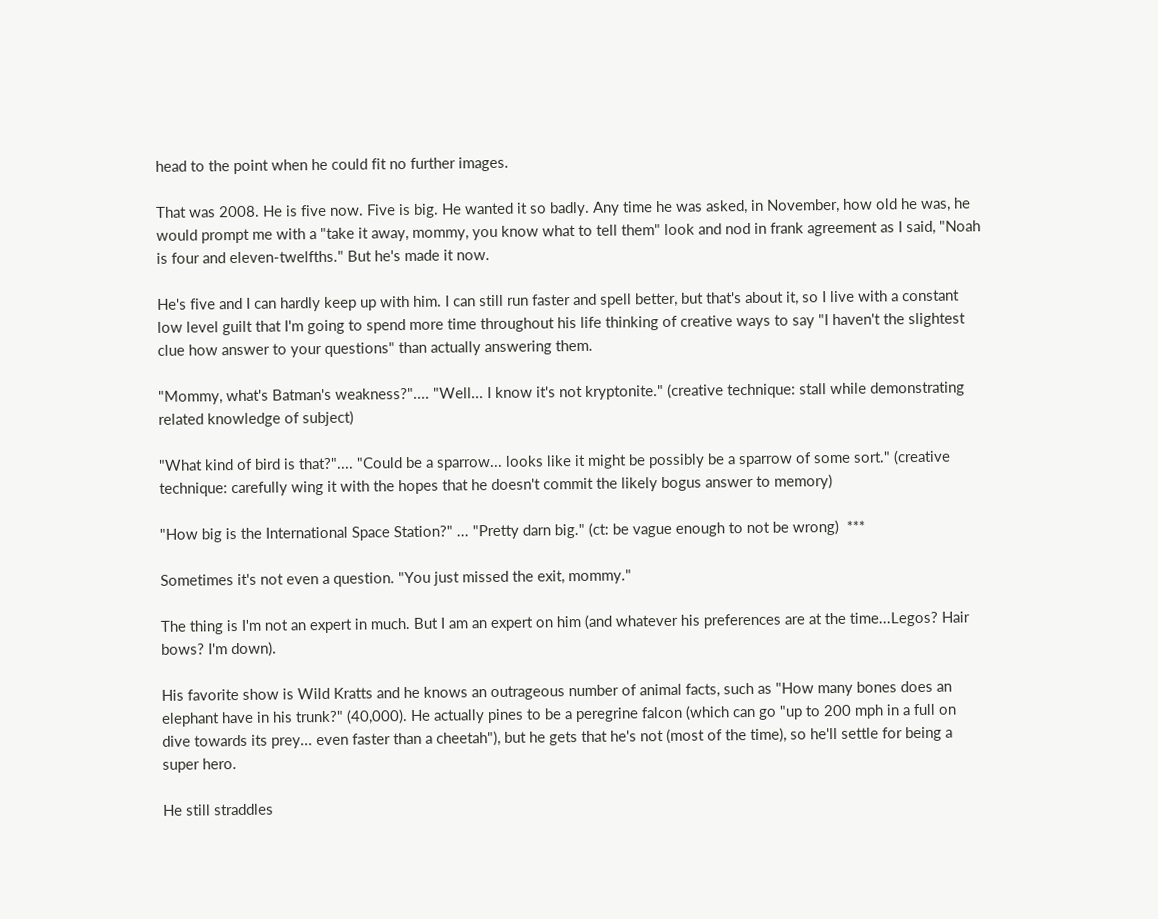head to the point when he could fit no further images.

That was 2008. He is five now. Five is big. He wanted it so badly. Any time he was asked, in November, how old he was, he would prompt me with a "take it away, mommy, you know what to tell them" look and nod in frank agreement as I said, "Noah is four and eleven-twelfths." But he's made it now.

He's five and I can hardly keep up with him. I can still run faster and spell better, but that's about it, so I live with a constant low level guilt that I'm going to spend more time throughout his life thinking of creative ways to say "I haven't the slightest clue how answer to your questions" than actually answering them.

"Mommy, what's Batman's weakness?".... "Well... I know it's not kryptonite." (creative technique: stall while demonstrating related knowledge of subject)

"What kind of bird is that?".... "Could be a sparrow... looks like it might be possibly be a sparrow of some sort." (creative technique: carefully wing it with the hopes that he doesn't commit the likely bogus answer to memory)

"How big is the International Space Station?" ... "Pretty darn big." (ct: be vague enough to not be wrong)  ***

Sometimes it's not even a question. "You just missed the exit, mommy."

The thing is I'm not an expert in much. But I am an expert on him (and whatever his preferences are at the time...Legos? Hair bows? I'm down).

His favorite show is Wild Kratts and he knows an outrageous number of animal facts, such as "How many bones does an elephant have in his trunk?" (40,000). He actually pines to be a peregrine falcon (which can go "up to 200 mph in a full on dive towards its prey... even faster than a cheetah"), but he gets that he's not (most of the time), so he'll settle for being a super hero.

He still straddles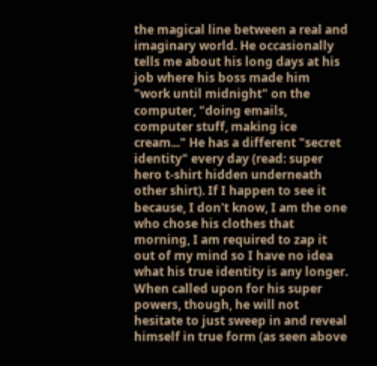the magical line between a real and imaginary world. He occasionally tells me about his long days at his job where his boss made him "work until midnight" on the computer, "doing emails, computer stuff, making ice cream..." He has a different "secret identity" every day (read: super hero t-shirt hidden underneath other shirt). If I happen to see it because, I don't know, I am the one who chose his clothes that morning, I am required to zap it out of my mind so I have no idea what his true identity is any longer. When called upon for his super powers, though, he will not hesitate to just sweep in and reveal himself in true form (as seen above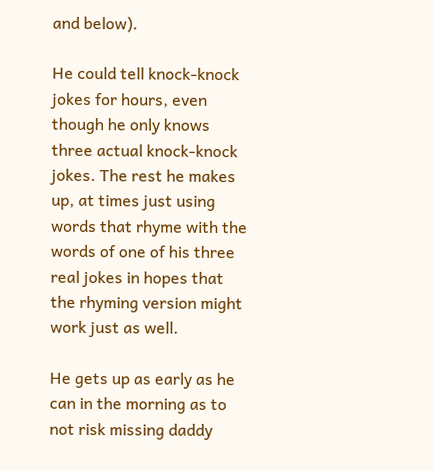and below).

He could tell knock-knock jokes for hours, even though he only knows three actual knock-knock jokes. The rest he makes up, at times just using words that rhyme with the words of one of his three real jokes in hopes that the rhyming version might work just as well.

He gets up as early as he can in the morning as to not risk missing daddy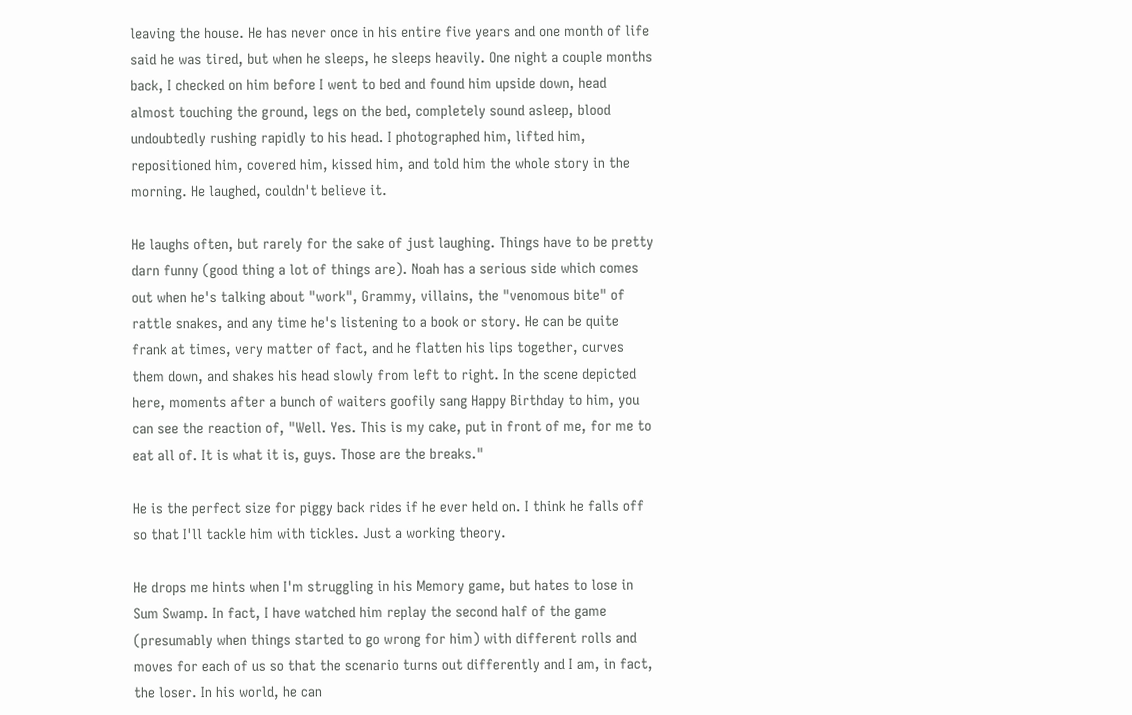leaving the house. He has never once in his entire five years and one month of life said he was tired, but when he sleeps, he sleeps heavily. One night a couple months back, I checked on him before I went to bed and found him upside down, head almost touching the ground, legs on the bed, completely sound asleep, blood undoubtedly rushing rapidly to his head. I photographed him, lifted him, repositioned him, covered him, kissed him, and told him the whole story in the morning. He laughed, couldn't believe it.

He laughs often, but rarely for the sake of just laughing. Things have to be pretty darn funny (good thing a lot of things are). Noah has a serious side which comes out when he's talking about "work", Grammy, villains, the "venomous bite" of rattle snakes, and any time he's listening to a book or story. He can be quite frank at times, very matter of fact, and he flatten his lips together, curves them down, and shakes his head slowly from left to right. In the scene depicted here, moments after a bunch of waiters goofily sang Happy Birthday to him, you can see the reaction of, "Well. Yes. This is my cake, put in front of me, for me to eat all of. It is what it is, guys. Those are the breaks."

He is the perfect size for piggy back rides if he ever held on. I think he falls off so that I'll tackle him with tickles. Just a working theory.

He drops me hints when I'm struggling in his Memory game, but hates to lose in Sum Swamp. In fact, I have watched him replay the second half of the game (presumably when things started to go wrong for him) with different rolls and moves for each of us so that the scenario turns out differently and I am, in fact, the loser. In his world, he can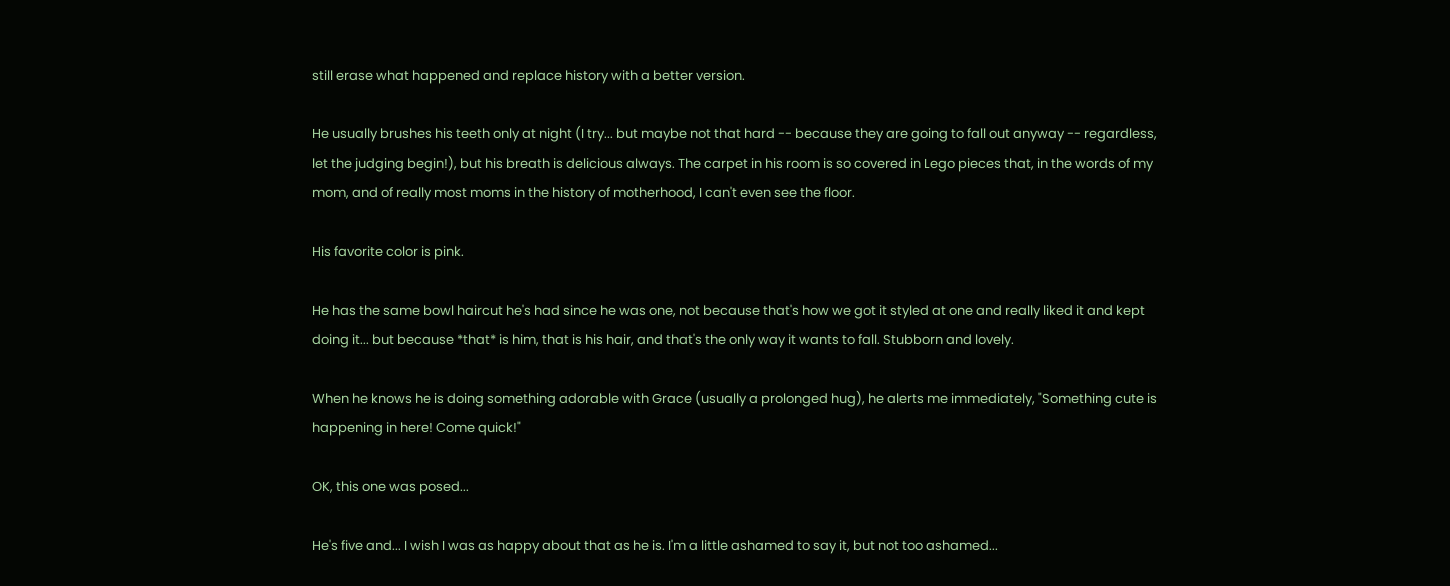still erase what happened and replace history with a better version.

He usually brushes his teeth only at night (I try... but maybe not that hard -- because they are going to fall out anyway -- regardless, let the judging begin!), but his breath is delicious always. The carpet in his room is so covered in Lego pieces that, in the words of my mom, and of really most moms in the history of motherhood, I can't even see the floor.

His favorite color is pink.

He has the same bowl haircut he's had since he was one, not because that's how we got it styled at one and really liked it and kept doing it... but because *that* is him, that is his hair, and that's the only way it wants to fall. Stubborn and lovely.

When he knows he is doing something adorable with Grace (usually a prolonged hug), he alerts me immediately, "Something cute is happening in here! Come quick!"

OK, this one was posed...

He's five and... I wish I was as happy about that as he is. I'm a little ashamed to say it, but not too ashamed...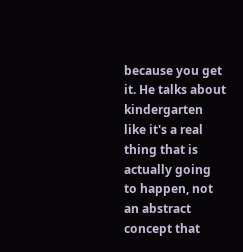because you get it. He talks about kindergarten like it's a real thing that is actually going to happen, not an abstract concept that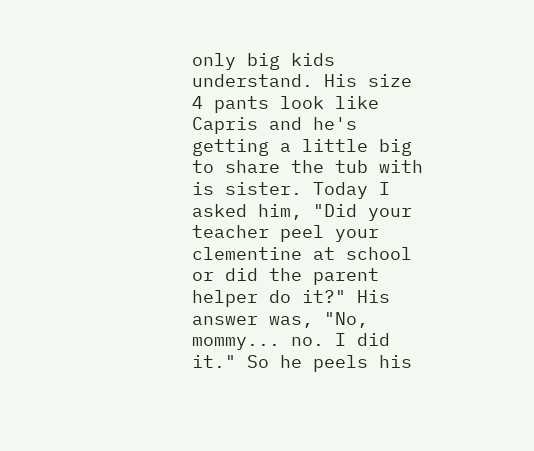only big kids understand. His size 4 pants look like Capris and he's getting a little big to share the tub with is sister. Today I asked him, "Did your teacher peel your clementine at school or did the parent helper do it?" His answer was, "No, mommy... no. I did it." So he peels his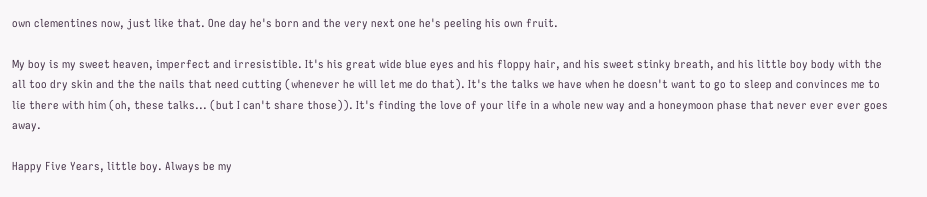own clementines now, just like that. One day he's born and the very next one he's peeling his own fruit.

My boy is my sweet heaven, imperfect and irresistible. It's his great wide blue eyes and his floppy hair, and his sweet stinky breath, and his little boy body with the all too dry skin and the the nails that need cutting (whenever he will let me do that). It's the talks we have when he doesn't want to go to sleep and convinces me to lie there with him (oh, these talks... (but I can't share those)). It's finding the love of your life in a whole new way and a honeymoon phase that never ever ever goes away.

Happy Five Years, little boy. Always be my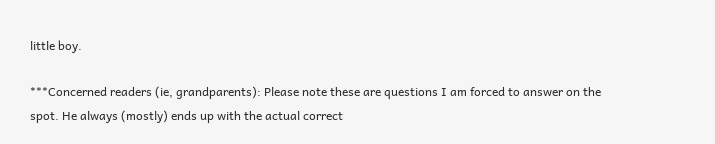little boy.

***Concerned readers (ie, grandparents): Please note these are questions I am forced to answer on the spot. He always (mostly) ends up with the actual correct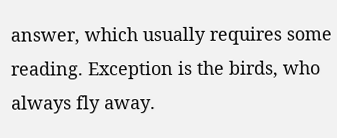answer, which usually requires some reading. Exception is the birds, who always fly away.